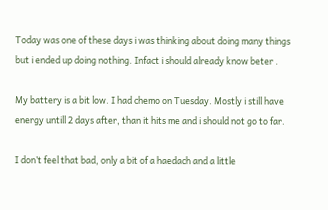Today was one of these days i was thinking about doing many things but i ended up doing nothing. Infact i should already know beter .

My battery is a bit low. I had chemo on Tuesday. Mostly i still have energy untill 2 days after, than it hits me and i should not go to far.

I don’t feel that bad, only a bit of a haedach and a little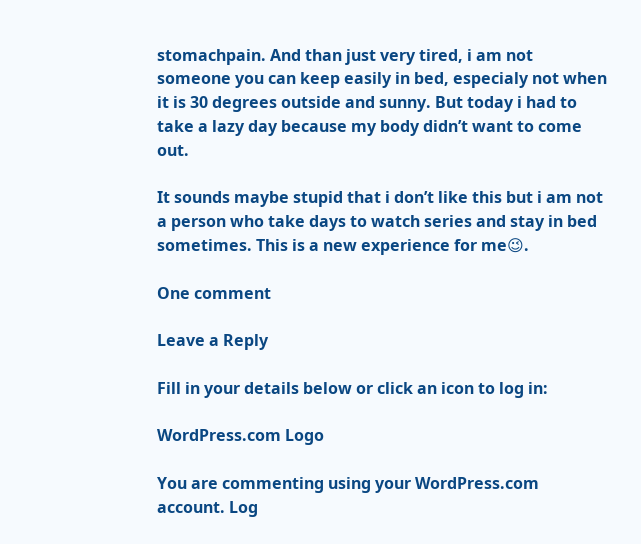stomachpain. And than just very tired, i am not someone you can keep easily in bed, especialy not when it is 30 degrees outside and sunny. But today i had to take a lazy day because my body didn’t want to come out.

It sounds maybe stupid that i don’t like this but i am not a person who take days to watch series and stay in bed sometimes. This is a new experience for me😉.

One comment

Leave a Reply

Fill in your details below or click an icon to log in:

WordPress.com Logo

You are commenting using your WordPress.com account. Log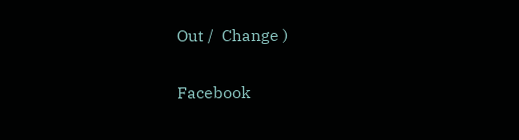Out /  Change )

Facebook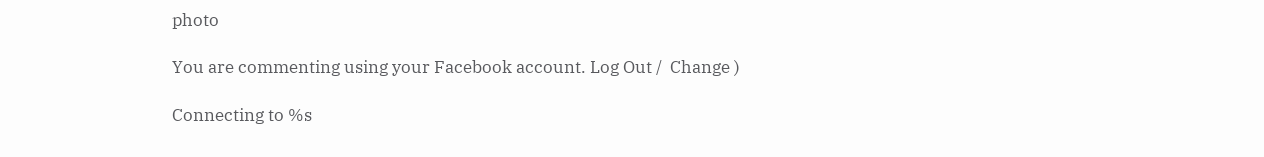photo

You are commenting using your Facebook account. Log Out /  Change )

Connecting to %s